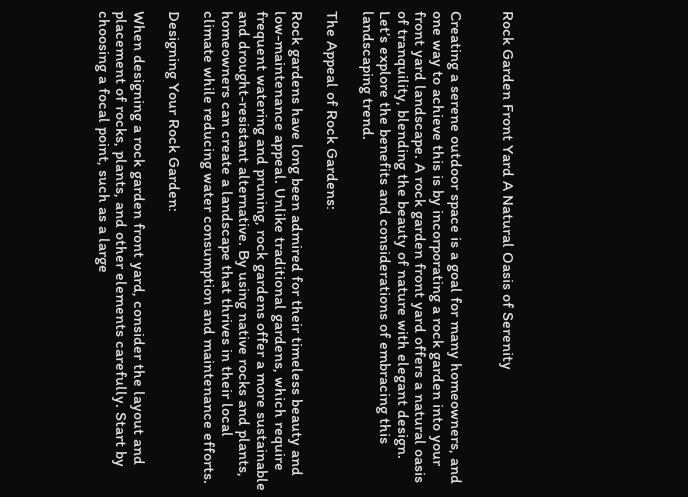Rock Garden Front Yard A Natural Oasis of Serenity


Creating a serene outdoor space is a goal for many homeowners, and one way to achieve this is by incorporating a rock garden into your front yard landscape. A rock garden front yard offers a natural oasis of tranquility, blending the beauty of nature with elegant design. Let’s explore the benefits and considerations of embracing this landscaping trend.

The Appeal of Rock Gardens:

Rock gardens have long been admired for their timeless beauty and low-maintenance appeal. Unlike traditional gardens, which require frequent watering and pruning, rock gardens offer a more sustainable and drought-resistant alternative. By using native rocks and plants, homeowners can create a landscape that thrives in their local climate while reducing water consumption and maintenance efforts.

Designing Your Rock Garden:

When designing a rock garden front yard, consider the layout and placement of rocks, plants, and other elements carefully. Start by choosing a focal point, such as a large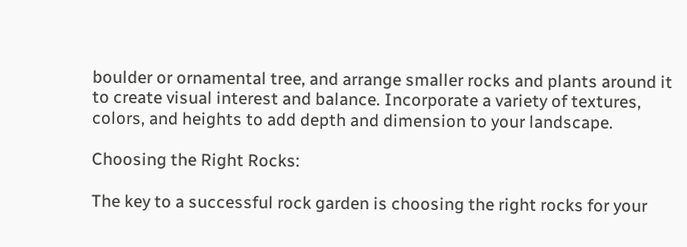boulder or ornamental tree, and arrange smaller rocks and plants around it to create visual interest and balance. Incorporate a variety of textures, colors, and heights to add depth and dimension to your landscape.

Choosing the Right Rocks:

The key to a successful rock garden is choosing the right rocks for your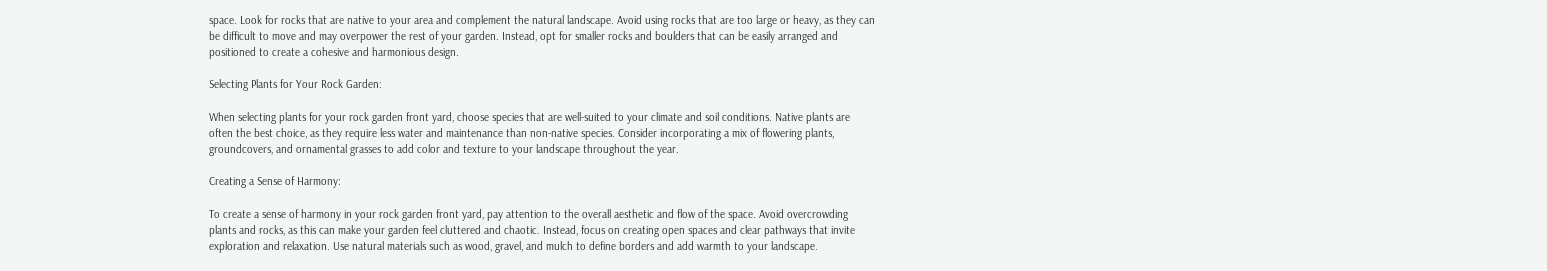space. Look for rocks that are native to your area and complement the natural landscape. Avoid using rocks that are too large or heavy, as they can be difficult to move and may overpower the rest of your garden. Instead, opt for smaller rocks and boulders that can be easily arranged and positioned to create a cohesive and harmonious design.

Selecting Plants for Your Rock Garden:

When selecting plants for your rock garden front yard, choose species that are well-suited to your climate and soil conditions. Native plants are often the best choice, as they require less water and maintenance than non-native species. Consider incorporating a mix of flowering plants, groundcovers, and ornamental grasses to add color and texture to your landscape throughout the year.

Creating a Sense of Harmony:

To create a sense of harmony in your rock garden front yard, pay attention to the overall aesthetic and flow of the space. Avoid overcrowding plants and rocks, as this can make your garden feel cluttered and chaotic. Instead, focus on creating open spaces and clear pathways that invite exploration and relaxation. Use natural materials such as wood, gravel, and mulch to define borders and add warmth to your landscape.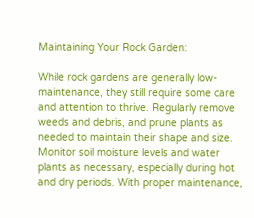Maintaining Your Rock Garden:

While rock gardens are generally low-maintenance, they still require some care and attention to thrive. Regularly remove weeds and debris, and prune plants as needed to maintain their shape and size. Monitor soil moisture levels and water plants as necessary, especially during hot and dry periods. With proper maintenance,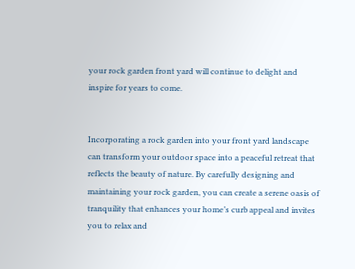your rock garden front yard will continue to delight and inspire for years to come.


Incorporating a rock garden into your front yard landscape can transform your outdoor space into a peaceful retreat that reflects the beauty of nature. By carefully designing and maintaining your rock garden, you can create a serene oasis of tranquility that enhances your home’s curb appeal and invites you to relax and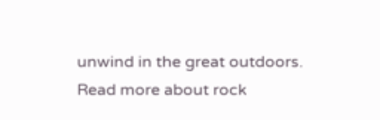unwind in the great outdoors. Read more about rock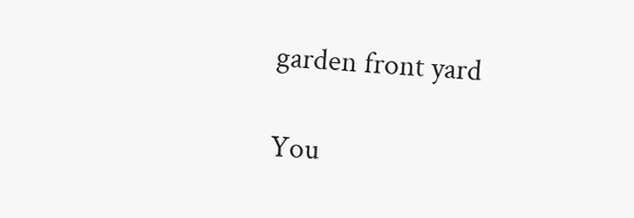garden front yard

You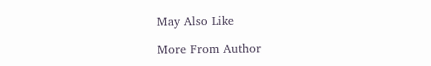May Also Like

More From Author